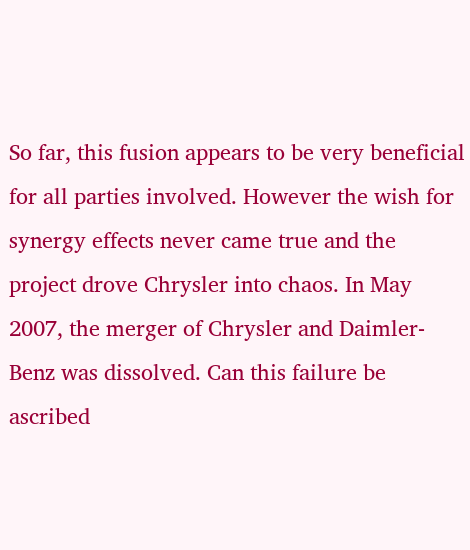So far, this fusion appears to be very beneficial for all parties involved. However the wish for synergy effects never came true and the project drove Chrysler into chaos. In May 2007, the merger of Chrysler and Daimler-Benz was dissolved. Can this failure be ascribed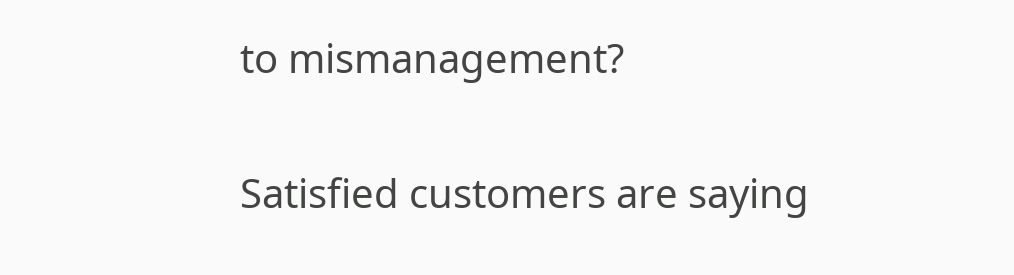to mismanagement?


Satisfied customers are saying